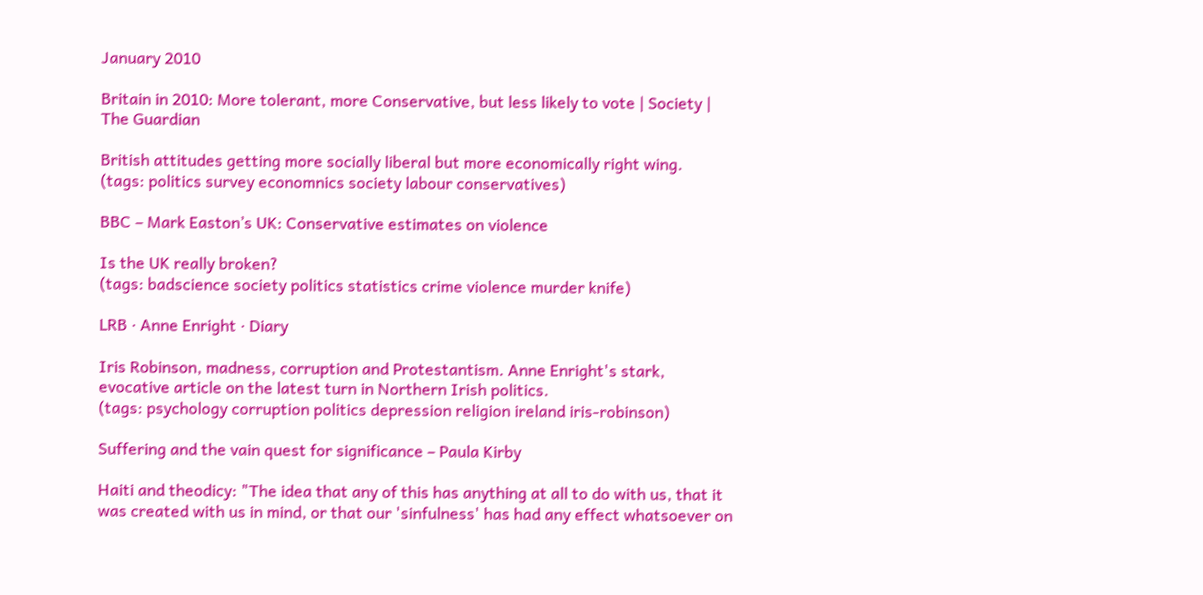January 2010

Britain in 2010: More tolerant, more Conservative, but less likely to vote | Society | The Guardian

British attitudes getting more socially liberal but more economically right wing.
(tags: politics survey economnics society labour conservatives)

BBC – Mark Easton’s UK: Conservative estimates on violence

Is the UK really broken?
(tags: badscience society politics statistics crime violence murder knife)

LRB · Anne Enright · Diary

Iris Robinson, madness, corruption and Protestantism. Anne Enright's stark, evocative article on the latest turn in Northern Irish politics.
(tags: psychology corruption politics depression religion ireland iris-robinson)

Suffering and the vain quest for significance – Paula Kirby

Haiti and theodicy: "The idea that any of this has anything at all to do with us, that it was created with us in mind, or that our 'sinfulness' has had any effect whatsoever on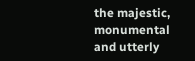the majestic, monumental and utterly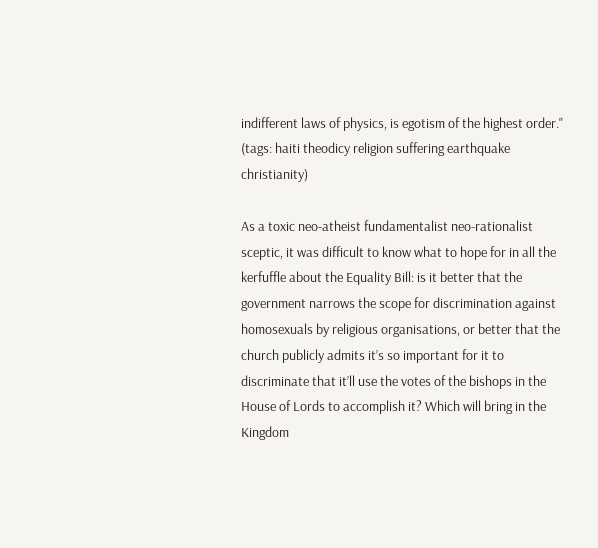indifferent laws of physics, is egotism of the highest order."
(tags: haiti theodicy religion suffering earthquake christianity)

As a toxic neo-atheist fundamentalist neo-rationalist sceptic, it was difficult to know what to hope for in all the kerfuffle about the Equality Bill: is it better that the government narrows the scope for discrimination against homosexuals by religious organisations, or better that the church publicly admits it’s so important for it to discriminate that it’ll use the votes of the bishops in the House of Lords to accomplish it? Which will bring in the Kingdom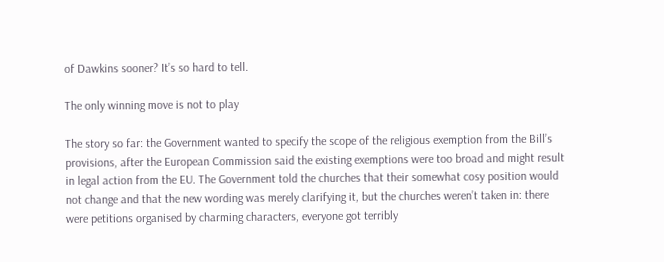of Dawkins sooner? It’s so hard to tell.

The only winning move is not to play

The story so far: the Government wanted to specify the scope of the religious exemption from the Bill’s provisions, after the European Commission said the existing exemptions were too broad and might result in legal action from the EU. The Government told the churches that their somewhat cosy position would not change and that the new wording was merely clarifying it, but the churches weren’t taken in: there were petitions organised by charming characters, everyone got terribly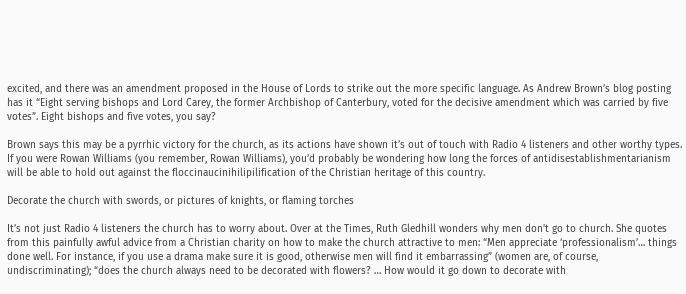excited, and there was an amendment proposed in the House of Lords to strike out the more specific language. As Andrew Brown’s blog posting has it “Eight serving bishops and Lord Carey, the former Archbishop of Canterbury, voted for the decisive amendment which was carried by five votes”. Eight bishops and five votes, you say?

Brown says this may be a pyrrhic victory for the church, as its actions have shown it’s out of touch with Radio 4 listeners and other worthy types. If you were Rowan Williams (you remember, Rowan Williams), you’d probably be wondering how long the forces of antidisestablishmentarianism will be able to hold out against the floccinaucinihilipilification of the Christian heritage of this country.

Decorate the church with swords, or pictures of knights, or flaming torches

It’s not just Radio 4 listeners the church has to worry about. Over at the Times, Ruth Gledhill wonders why men don’t go to church. She quotes from this painfully awful advice from a Christian charity on how to make the church attractive to men: “Men appreciate ‘professionalism’… things done well. For instance, if you use a drama make sure it is good, otherwise men will find it embarrassing” (women are, of course, undiscriminating); “does the church always need to be decorated with flowers? … How would it go down to decorate with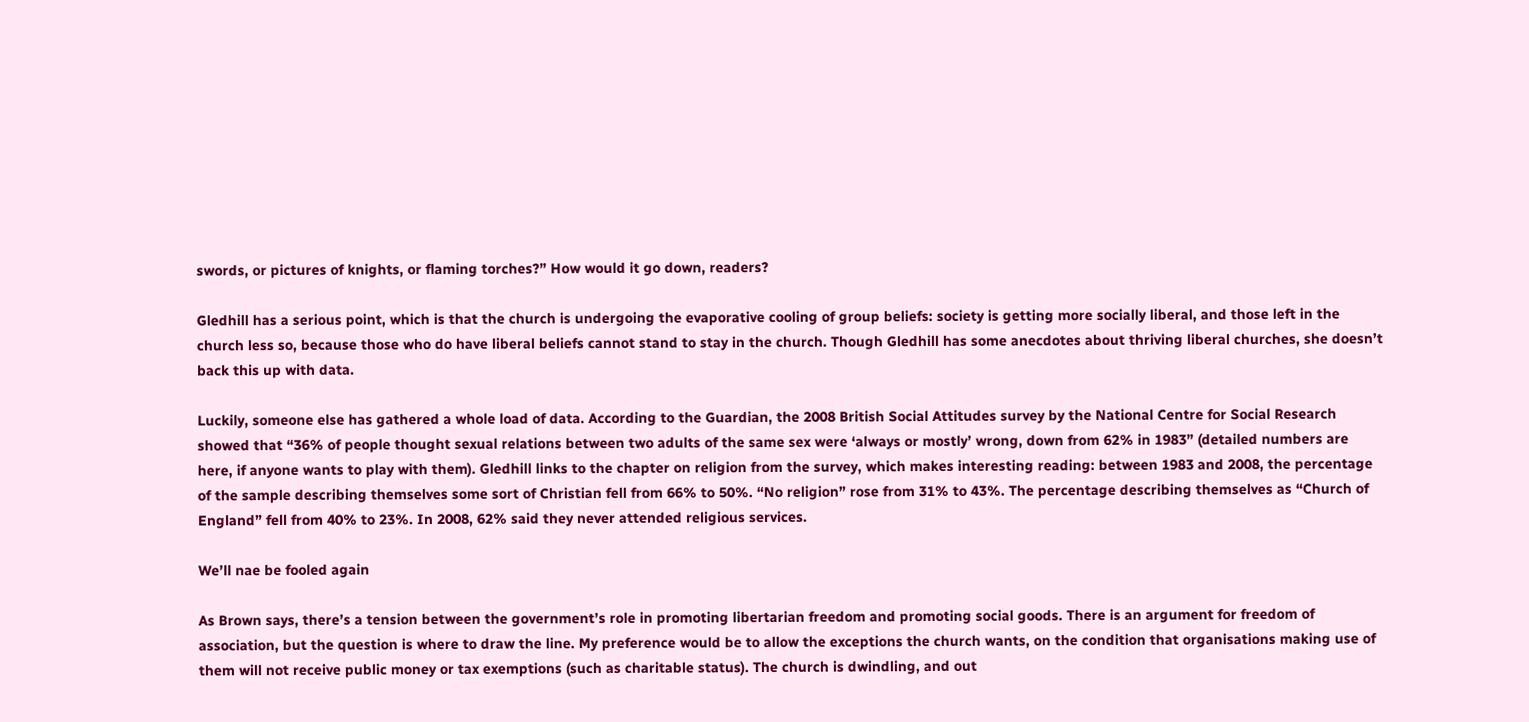swords, or pictures of knights, or flaming torches?” How would it go down, readers?

Gledhill has a serious point, which is that the church is undergoing the evaporative cooling of group beliefs: society is getting more socially liberal, and those left in the church less so, because those who do have liberal beliefs cannot stand to stay in the church. Though Gledhill has some anecdotes about thriving liberal churches, she doesn’t back this up with data.

Luckily, someone else has gathered a whole load of data. According to the Guardian, the 2008 British Social Attitudes survey by the National Centre for Social Research showed that “36% of people thought sexual relations between two adults of the same sex were ‘always or mostly’ wrong, down from 62% in 1983” (detailed numbers are here, if anyone wants to play with them). Gledhill links to the chapter on religion from the survey, which makes interesting reading: between 1983 and 2008, the percentage of the sample describing themselves some sort of Christian fell from 66% to 50%. “No religion” rose from 31% to 43%. The percentage describing themselves as “Church of England” fell from 40% to 23%. In 2008, 62% said they never attended religious services.

We’ll nae be fooled again

As Brown says, there’s a tension between the government’s role in promoting libertarian freedom and promoting social goods. There is an argument for freedom of association, but the question is where to draw the line. My preference would be to allow the exceptions the church wants, on the condition that organisations making use of them will not receive public money or tax exemptions (such as charitable status). The church is dwindling, and out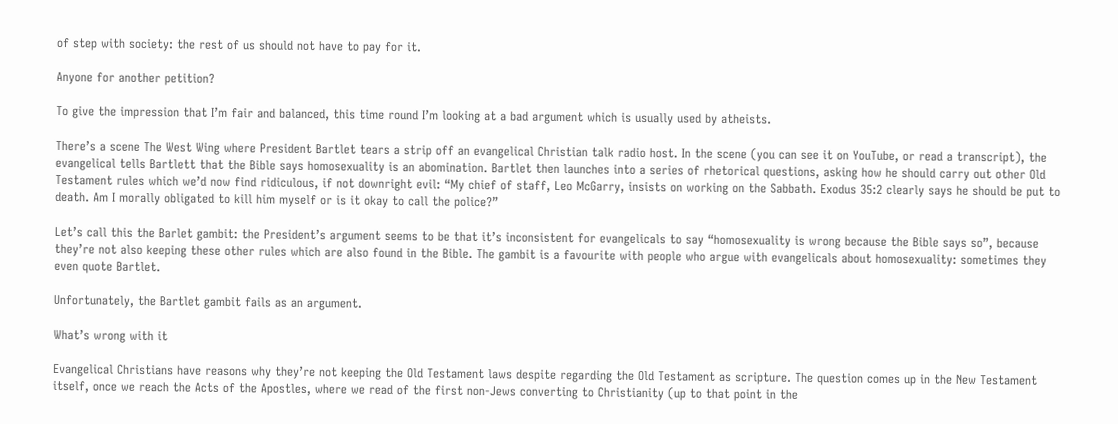of step with society: the rest of us should not have to pay for it.

Anyone for another petition?

To give the impression that I’m fair and balanced, this time round I’m looking at a bad argument which is usually used by atheists.

There’s a scene The West Wing where President Bartlet tears a strip off an evangelical Christian talk radio host. In the scene (you can see it on YouTube, or read a transcript), the evangelical tells Bartlett that the Bible says homosexuality is an abomination. Bartlet then launches into a series of rhetorical questions, asking how he should carry out other Old Testament rules which we’d now find ridiculous, if not downright evil: “My chief of staff, Leo McGarry, insists on working on the Sabbath. Exodus 35:2 clearly says he should be put to death. Am I morally obligated to kill him myself or is it okay to call the police?”

Let’s call this the Barlet gambit: the President’s argument seems to be that it’s inconsistent for evangelicals to say “homosexuality is wrong because the Bible says so”, because they’re not also keeping these other rules which are also found in the Bible. The gambit is a favourite with people who argue with evangelicals about homosexuality: sometimes they even quote Bartlet.

Unfortunately, the Bartlet gambit fails as an argument.

What’s wrong with it

Evangelical Christians have reasons why they’re not keeping the Old Testament laws despite regarding the Old Testament as scripture. The question comes up in the New Testament itself, once we reach the Acts of the Apostles, where we read of the first non-Jews converting to Christianity (up to that point in the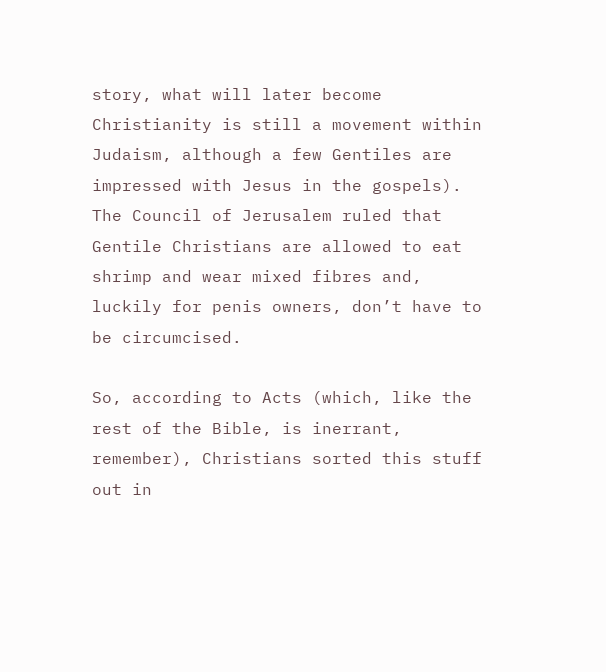story, what will later become Christianity is still a movement within Judaism, although a few Gentiles are impressed with Jesus in the gospels). The Council of Jerusalem ruled that Gentile Christians are allowed to eat shrimp and wear mixed fibres and, luckily for penis owners, don’t have to be circumcised.

So, according to Acts (which, like the rest of the Bible, is inerrant, remember), Christians sorted this stuff out in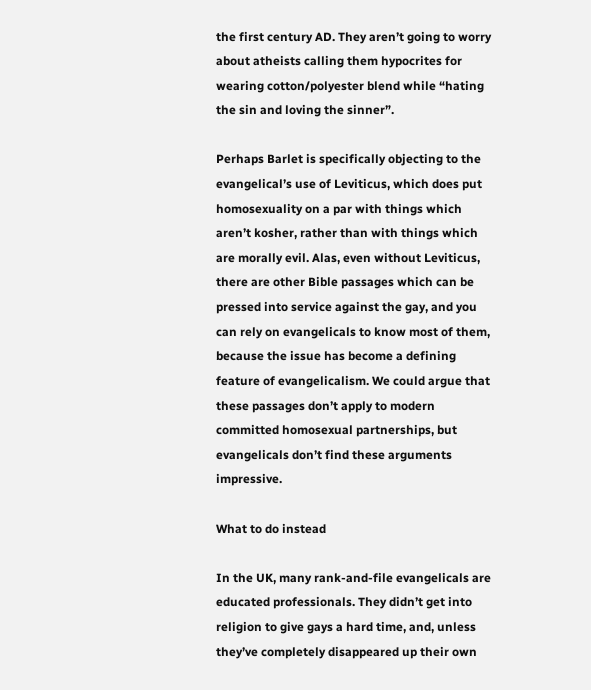the first century AD. They aren’t going to worry about atheists calling them hypocrites for wearing cotton/polyester blend while “hating the sin and loving the sinner”.

Perhaps Barlet is specifically objecting to the evangelical’s use of Leviticus, which does put homosexuality on a par with things which aren’t kosher, rather than with things which are morally evil. Alas, even without Leviticus, there are other Bible passages which can be pressed into service against the gay, and you can rely on evangelicals to know most of them, because the issue has become a defining feature of evangelicalism. We could argue that these passages don’t apply to modern committed homosexual partnerships, but evangelicals don’t find these arguments impressive.

What to do instead

In the UK, many rank-and-file evangelicals are educated professionals. They didn’t get into religion to give gays a hard time, and, unless they’ve completely disappeared up their own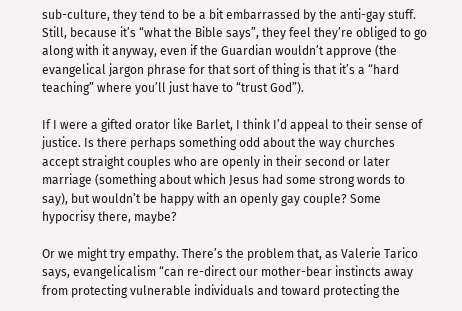sub-culture, they tend to be a bit embarrassed by the anti-gay stuff. Still, because it’s “what the Bible says”, they feel they’re obliged to go along with it anyway, even if the Guardian wouldn’t approve (the evangelical jargon phrase for that sort of thing is that it’s a “hard teaching” where you’ll just have to “trust God”).

If I were a gifted orator like Barlet, I think I’d appeal to their sense of justice. Is there perhaps something odd about the way churches accept straight couples who are openly in their second or later marriage (something about which Jesus had some strong words to say), but wouldn’t be happy with an openly gay couple? Some hypocrisy there, maybe?

Or we might try empathy. There’s the problem that, as Valerie Tarico says, evangelicalism “can re-direct our mother-bear instincts away from protecting vulnerable individuals and toward protecting the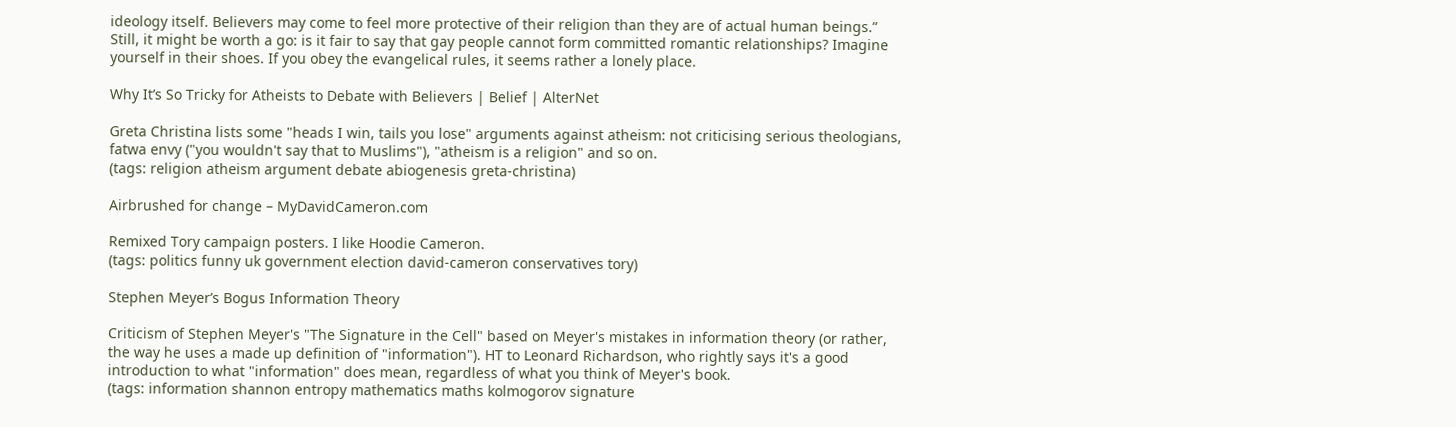ideology itself. Believers may come to feel more protective of their religion than they are of actual human beings.” Still, it might be worth a go: is it fair to say that gay people cannot form committed romantic relationships? Imagine yourself in their shoes. If you obey the evangelical rules, it seems rather a lonely place.

Why It’s So Tricky for Atheists to Debate with Believers | Belief | AlterNet

Greta Christina lists some "heads I win, tails you lose" arguments against atheism: not criticising serious theologians, fatwa envy ("you wouldn't say that to Muslims"), "atheism is a religion" and so on.
(tags: religion atheism argument debate abiogenesis greta-christina)

Airbrushed for change – MyDavidCameron.com

Remixed Tory campaign posters. I like Hoodie Cameron.
(tags: politics funny uk government election david-cameron conservatives tory)

Stephen Meyer’s Bogus Information Theory

Criticism of Stephen Meyer's "The Signature in the Cell" based on Meyer's mistakes in information theory (or rather, the way he uses a made up definition of "information"). HT to Leonard Richardson, who rightly says it's a good introduction to what "information" does mean, regardless of what you think of Meyer's book.
(tags: information shannon entropy mathematics maths kolmogorov signature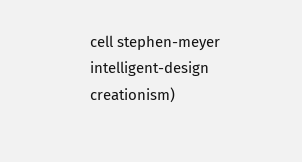cell stephen-meyer intelligent-design creationism)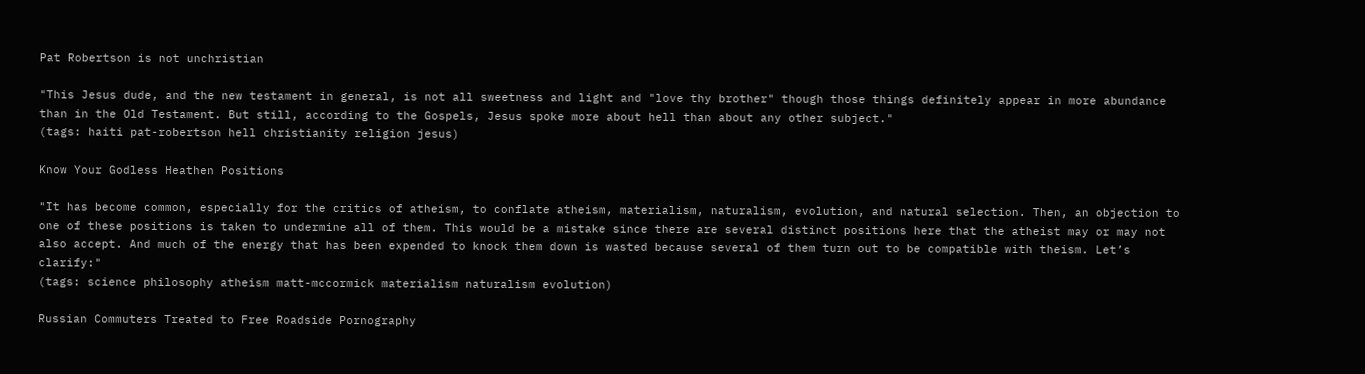Pat Robertson is not unchristian

"This Jesus dude, and the new testament in general, is not all sweetness and light and "love thy brother" though those things definitely appear in more abundance than in the Old Testament. But still, according to the Gospels, Jesus spoke more about hell than about any other subject."
(tags: haiti pat-robertson hell christianity religion jesus)

Know Your Godless Heathen Positions

"It has become common, especially for the critics of atheism, to conflate atheism, materialism, naturalism, evolution, and natural selection. Then, an objection to one of these positions is taken to undermine all of them. This would be a mistake since there are several distinct positions here that the atheist may or may not also accept. And much of the energy that has been expended to knock them down is wasted because several of them turn out to be compatible with theism. Let’s clarify:"
(tags: science philosophy atheism matt-mccormick materialism naturalism evolution)

Russian Commuters Treated to Free Roadside Pornography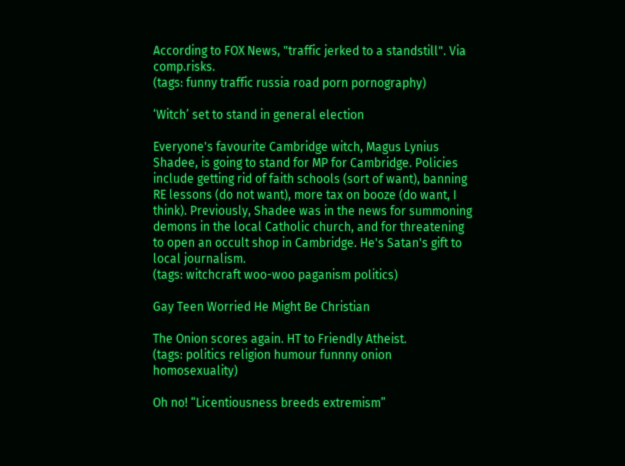According to FOX News, "traffic jerked to a standstill". Via comp.risks.
(tags: funny traffic russia road porn pornography)

‘Witch’ set to stand in general election

Everyone's favourite Cambridge witch, Magus Lynius Shadee, is going to stand for MP for Cambridge. Policies include getting rid of faith schools (sort of want), banning RE lessons (do not want), more tax on booze (do want, I think). Previously, Shadee was in the news for summoning demons in the local Catholic church, and for threatening to open an occult shop in Cambridge. He's Satan's gift to local journalism.
(tags: witchcraft woo-woo paganism politics)

Gay Teen Worried He Might Be Christian

The Onion scores again. HT to Friendly Atheist.
(tags: politics religion humour funnny onion homosexuality)

Oh no! “Licentiousness breeds extremism”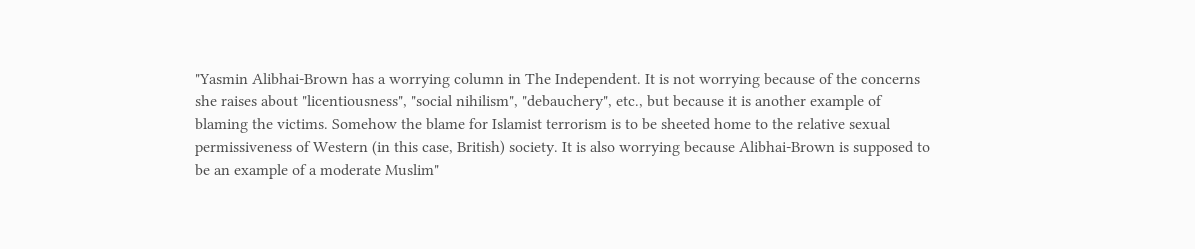"Yasmin Alibhai-Brown has a worrying column in The Independent. It is not worrying because of the concerns she raises about "licentiousness", "social nihilism", "debauchery", etc., but because it is another example of blaming the victims. Somehow the blame for Islamist terrorism is to be sheeted home to the relative sexual permissiveness of Western (in this case, British) society. It is also worrying because Alibhai-Brown is supposed to be an example of a moderate Muslim"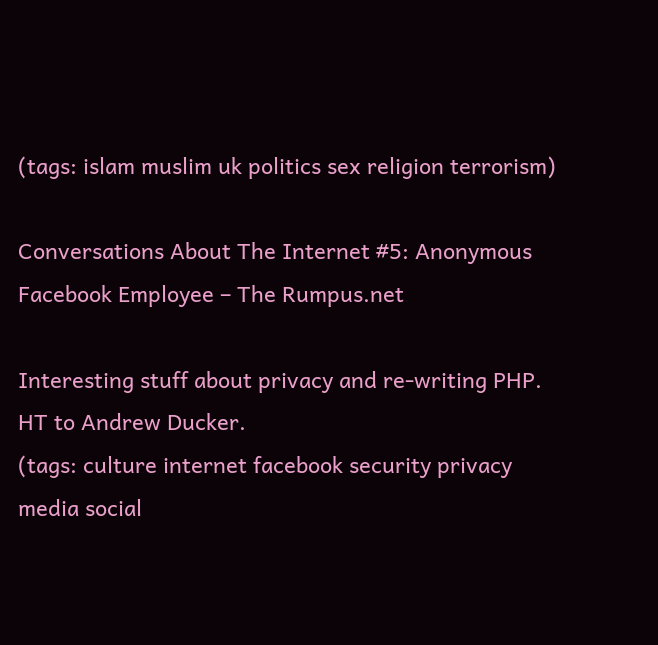(tags: islam muslim uk politics sex religion terrorism)

Conversations About The Internet #5: Anonymous Facebook Employee – The Rumpus.net

Interesting stuff about privacy and re-writing PHP. HT to Andrew Ducker.
(tags: culture internet facebook security privacy media social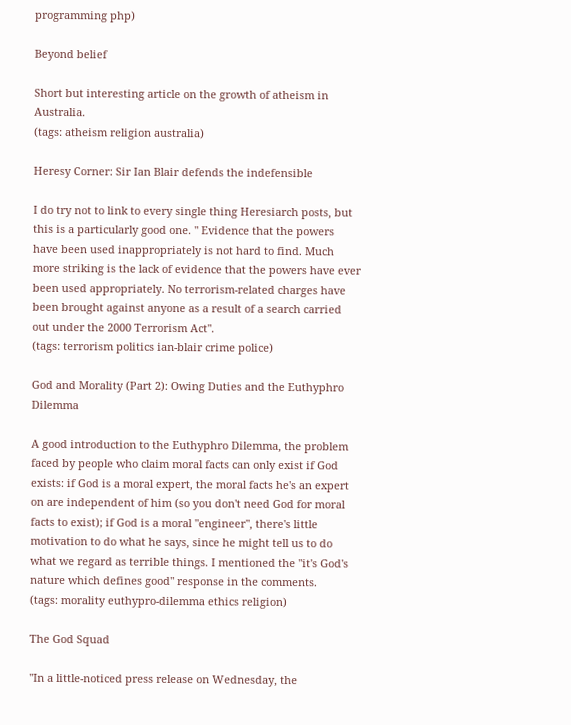programming php)

Beyond belief

Short but interesting article on the growth of atheism in Australia.
(tags: atheism religion australia)

Heresy Corner: Sir Ian Blair defends the indefensible

I do try not to link to every single thing Heresiarch posts, but this is a particularly good one. " Evidence that the powers have been used inappropriately is not hard to find. Much more striking is the lack of evidence that the powers have ever been used appropriately. No terrorism-related charges have been brought against anyone as a result of a search carried out under the 2000 Terrorism Act".
(tags: terrorism politics ian-blair crime police)

God and Morality (Part 2): Owing Duties and the Euthyphro Dilemma

A good introduction to the Euthyphro Dilemma, the problem faced by people who claim moral facts can only exist if God exists: if God is a moral expert, the moral facts he's an expert on are independent of him (so you don't need God for moral facts to exist); if God is a moral "engineer", there's little motivation to do what he says, since he might tell us to do what we regard as terrible things. I mentioned the "it's God's nature which defines good" response in the comments.
(tags: morality euthypro-dilemma ethics religion)

The God Squad

"In a little-noticed press release on Wednesday, the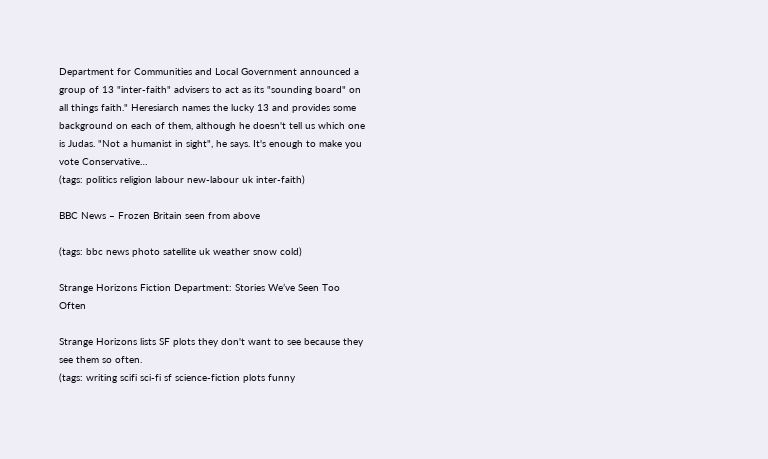Department for Communities and Local Government announced a group of 13 "inter-faith" advisers to act as its "sounding board" on all things faith." Heresiarch names the lucky 13 and provides some background on each of them, although he doesn't tell us which one is Judas. "Not a humanist in sight", he says. It's enough to make you vote Conservative…
(tags: politics religion labour new-labour uk inter-faith)

BBC News – Frozen Britain seen from above

(tags: bbc news photo satellite uk weather snow cold)

Strange Horizons Fiction Department: Stories We’ve Seen Too Often

Strange Horizons lists SF plots they don't want to see because they see them so often.
(tags: writing scifi sci-fi sf science-fiction plots funny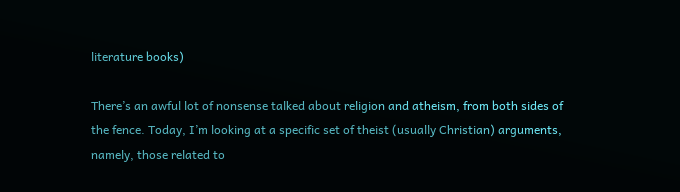literature books)

There’s an awful lot of nonsense talked about religion and atheism, from both sides of the fence. Today, I’m looking at a specific set of theist (usually Christian) arguments, namely, those related to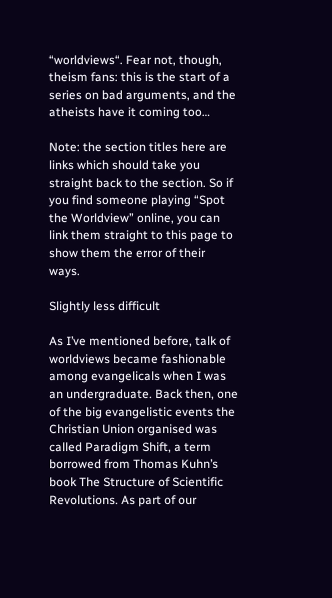“worldviews“. Fear not, though, theism fans: this is the start of a series on bad arguments, and the atheists have it coming too…

Note: the section titles here are links which should take you straight back to the section. So if you find someone playing “Spot the Worldview” online, you can link them straight to this page to show them the error of their ways.

Slightly less difficult

As I’ve mentioned before, talk of worldviews became fashionable among evangelicals when I was an undergraduate. Back then, one of the big evangelistic events the Christian Union organised was called Paradigm Shift, a term borrowed from Thomas Kuhn’s book The Structure of Scientific Revolutions. As part of our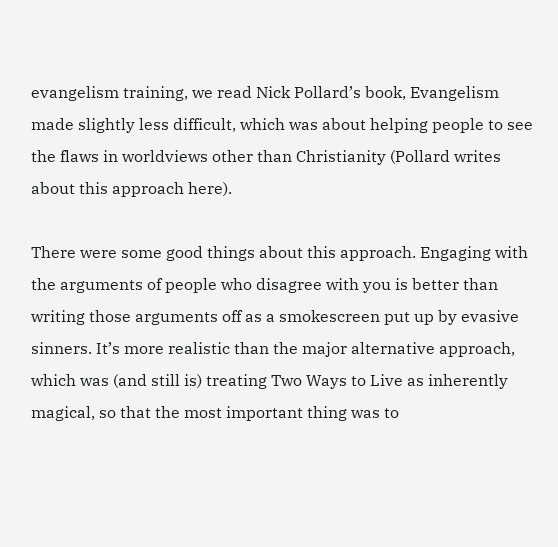evangelism training, we read Nick Pollard’s book, Evangelism made slightly less difficult, which was about helping people to see the flaws in worldviews other than Christianity (Pollard writes about this approach here).

There were some good things about this approach. Engaging with the arguments of people who disagree with you is better than writing those arguments off as a smokescreen put up by evasive sinners. It’s more realistic than the major alternative approach, which was (and still is) treating Two Ways to Live as inherently magical, so that the most important thing was to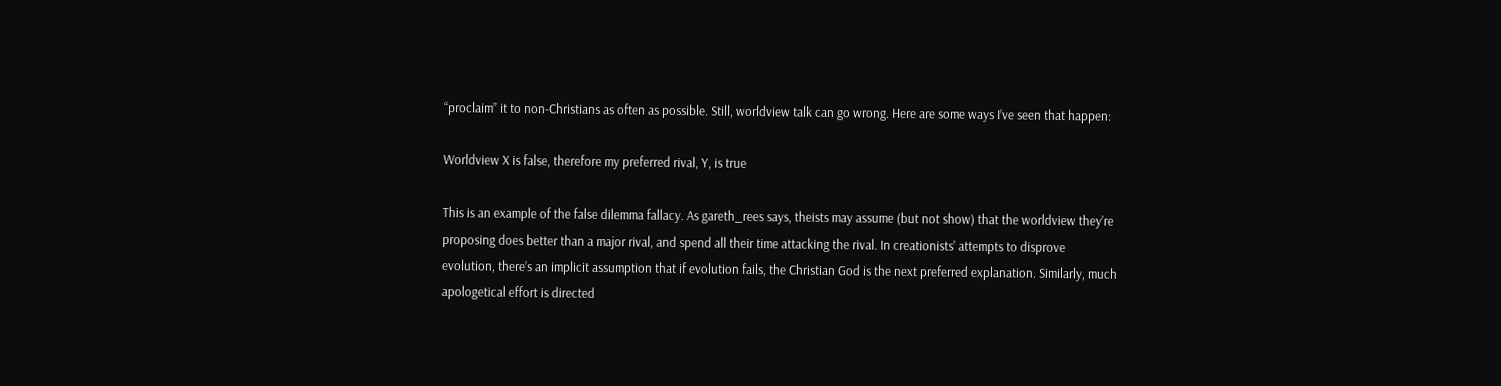“proclaim” it to non-Christians as often as possible. Still, worldview talk can go wrong. Here are some ways I’ve seen that happen:

Worldview X is false, therefore my preferred rival, Y, is true

This is an example of the false dilemma fallacy. As gareth_rees says, theists may assume (but not show) that the worldview they’re proposing does better than a major rival, and spend all their time attacking the rival. In creationists’ attempts to disprove evolution, there’s an implicit assumption that if evolution fails, the Christian God is the next preferred explanation. Similarly, much apologetical effort is directed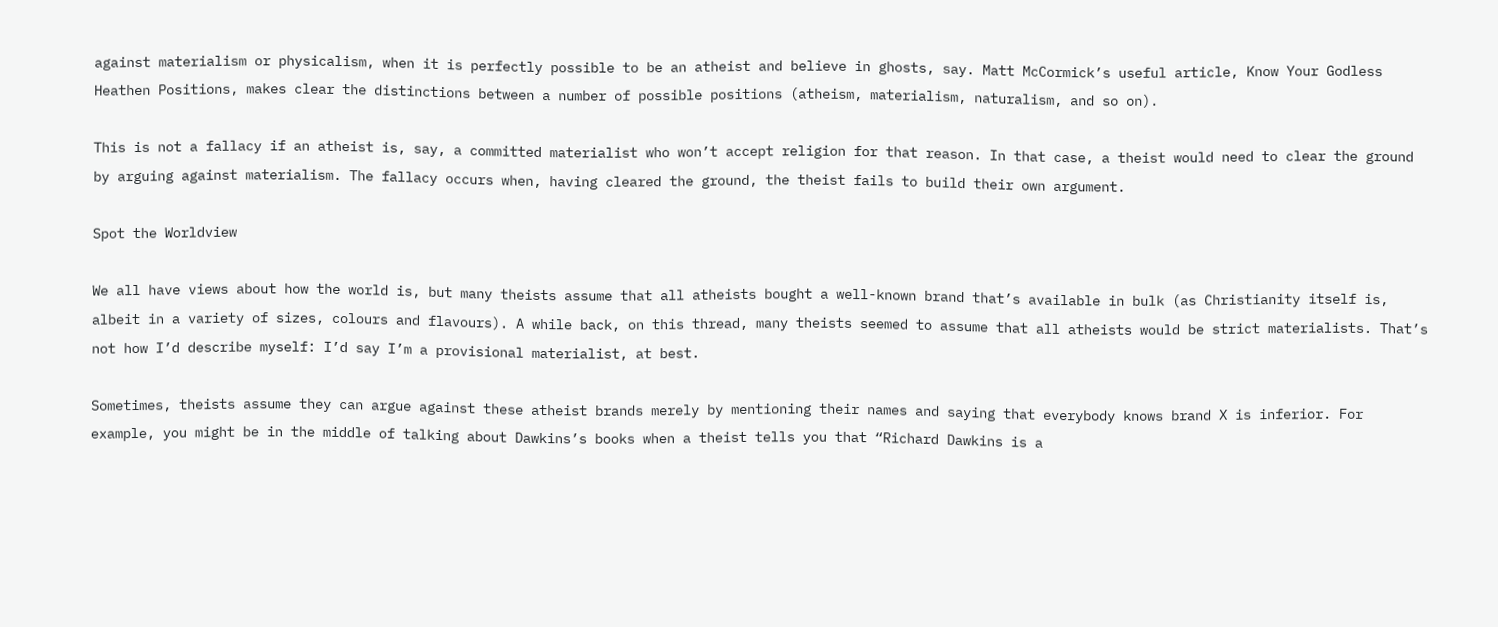against materialism or physicalism, when it is perfectly possible to be an atheist and believe in ghosts, say. Matt McCormick’s useful article, Know Your Godless Heathen Positions, makes clear the distinctions between a number of possible positions (atheism, materialism, naturalism, and so on).

This is not a fallacy if an atheist is, say, a committed materialist who won’t accept religion for that reason. In that case, a theist would need to clear the ground by arguing against materialism. The fallacy occurs when, having cleared the ground, the theist fails to build their own argument.

Spot the Worldview

We all have views about how the world is, but many theists assume that all atheists bought a well-known brand that’s available in bulk (as Christianity itself is, albeit in a variety of sizes, colours and flavours). A while back, on this thread, many theists seemed to assume that all atheists would be strict materialists. That’s not how I’d describe myself: I’d say I’m a provisional materialist, at best.

Sometimes, theists assume they can argue against these atheist brands merely by mentioning their names and saying that everybody knows brand X is inferior. For example, you might be in the middle of talking about Dawkins’s books when a theist tells you that “Richard Dawkins is a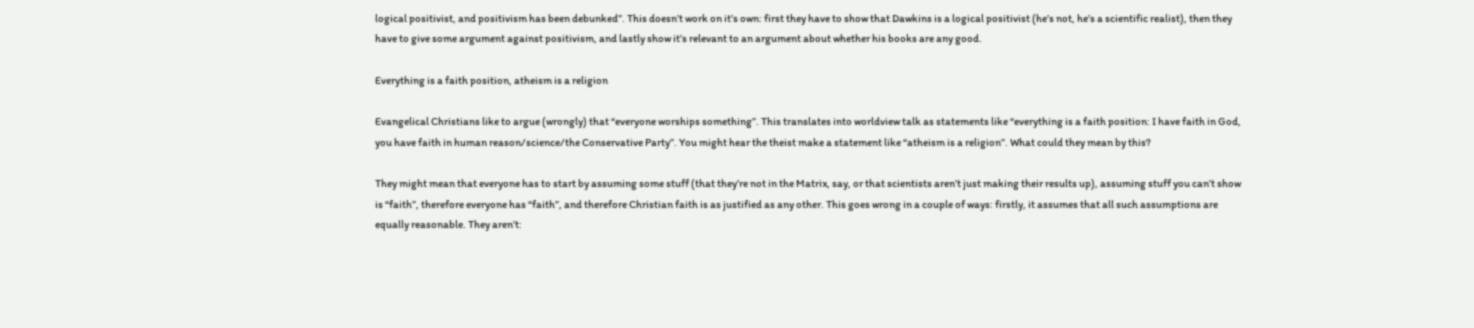logical positivist, and positivism has been debunked”. This doesn’t work on it’s own: first they have to show that Dawkins is a logical positivist (he’s not, he’s a scientific realist), then they have to give some argument against positivism, and lastly show it’s relevant to an argument about whether his books are any good.

Everything is a faith position, atheism is a religion

Evangelical Christians like to argue (wrongly) that “everyone worships something”. This translates into worldview talk as statements like “everything is a faith position: I have faith in God, you have faith in human reason/science/the Conservative Party”. You might hear the theist make a statement like “atheism is a religion”. What could they mean by this?

They might mean that everyone has to start by assuming some stuff (that they’re not in the Matrix, say, or that scientists aren’t just making their results up), assuming stuff you can’t show is “faith”, therefore everyone has “faith”, and therefore Christian faith is as justified as any other. This goes wrong in a couple of ways: firstly, it assumes that all such assumptions are equally reasonable. They aren’t: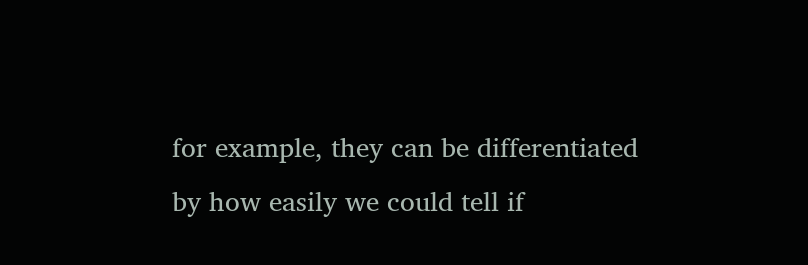for example, they can be differentiated by how easily we could tell if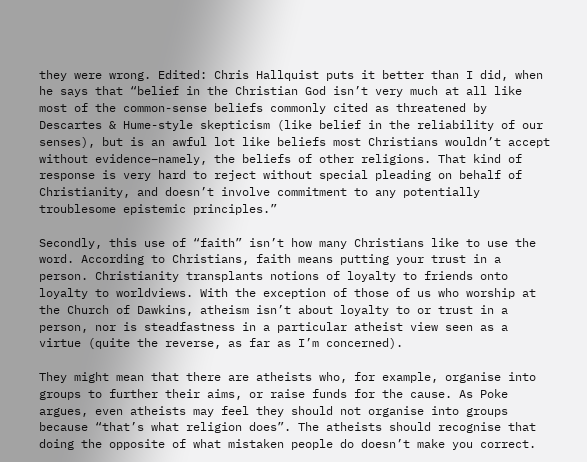they were wrong. Edited: Chris Hallquist puts it better than I did, when he says that “belief in the Christian God isn’t very much at all like most of the common-sense beliefs commonly cited as threatened by Descartes & Hume-style skepticism (like belief in the reliability of our senses), but is an awful lot like beliefs most Christians wouldn’t accept without evidence–namely, the beliefs of other religions. That kind of response is very hard to reject without special pleading on behalf of Christianity, and doesn’t involve commitment to any potentially troublesome epistemic principles.”

Secondly, this use of “faith” isn’t how many Christians like to use the word. According to Christians, faith means putting your trust in a person. Christianity transplants notions of loyalty to friends onto loyalty to worldviews. With the exception of those of us who worship at the Church of Dawkins, atheism isn’t about loyalty to or trust in a person, nor is steadfastness in a particular atheist view seen as a virtue (quite the reverse, as far as I’m concerned).

They might mean that there are atheists who, for example, organise into groups to further their aims, or raise funds for the cause. As Poke argues, even atheists may feel they should not organise into groups because “that’s what religion does”. The atheists should recognise that doing the opposite of what mistaken people do doesn’t make you correct.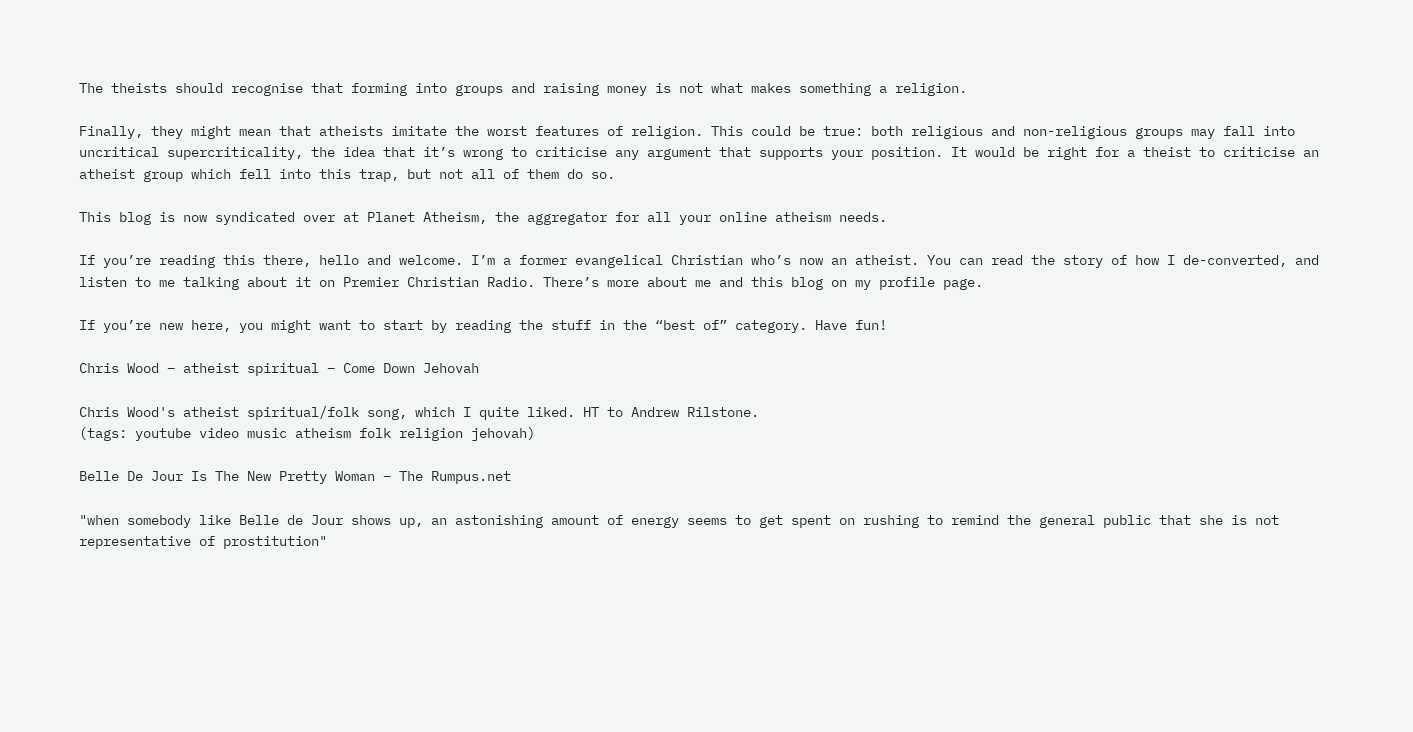The theists should recognise that forming into groups and raising money is not what makes something a religion.

Finally, they might mean that atheists imitate the worst features of religion. This could be true: both religious and non-religious groups may fall into uncritical supercriticality, the idea that it’s wrong to criticise any argument that supports your position. It would be right for a theist to criticise an atheist group which fell into this trap, but not all of them do so.

This blog is now syndicated over at Planet Atheism, the aggregator for all your online atheism needs.

If you’re reading this there, hello and welcome. I’m a former evangelical Christian who’s now an atheist. You can read the story of how I de-converted, and listen to me talking about it on Premier Christian Radio. There’s more about me and this blog on my profile page.

If you’re new here, you might want to start by reading the stuff in the “best of” category. Have fun!

Chris Wood – atheist spiritual – Come Down Jehovah

Chris Wood's atheist spiritual/folk song, which I quite liked. HT to Andrew Rilstone.
(tags: youtube video music atheism folk religion jehovah)

Belle De Jour Is The New Pretty Woman – The Rumpus.net

"when somebody like Belle de Jour shows up, an astonishing amount of energy seems to get spent on rushing to remind the general public that she is not representative of prostitution"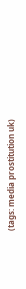(tags: media prostitution uk)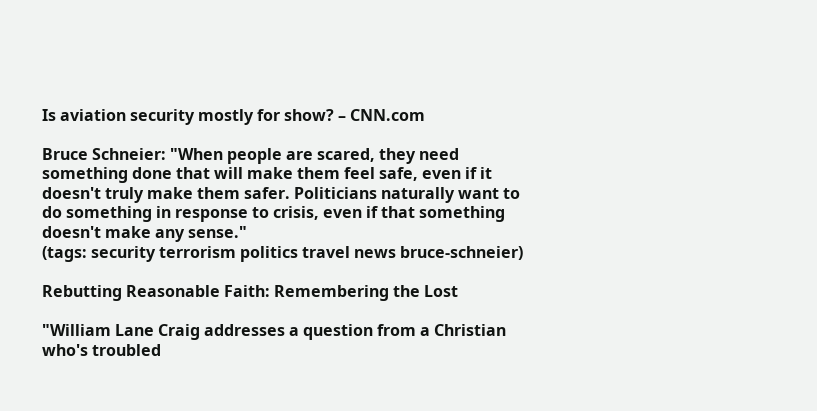Is aviation security mostly for show? – CNN.com

Bruce Schneier: "When people are scared, they need something done that will make them feel safe, even if it doesn't truly make them safer. Politicians naturally want to do something in response to crisis, even if that something doesn't make any sense."
(tags: security terrorism politics travel news bruce-schneier)

Rebutting Reasonable Faith: Remembering the Lost

"William Lane Craig addresses a question from a Christian who's troubled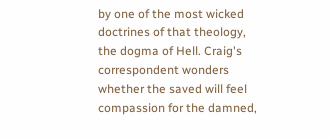by one of the most wicked doctrines of that theology, the dogma of Hell. Craig's correspondent wonders whether the saved will feel compassion for the damned,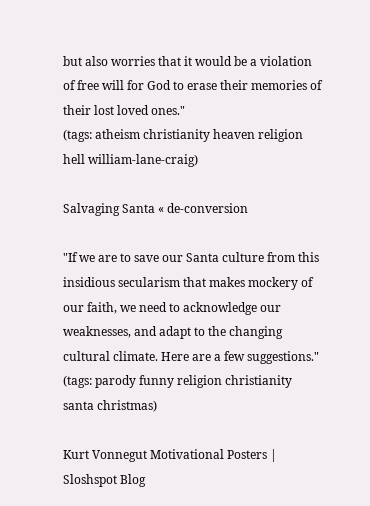but also worries that it would be a violation of free will for God to erase their memories of their lost loved ones."
(tags: atheism christianity heaven religion hell william-lane-craig)

Salvaging Santa « de-conversion

"If we are to save our Santa culture from this insidious secularism that makes mockery of our faith, we need to acknowledge our weaknesses, and adapt to the changing cultural climate. Here are a few suggestions."
(tags: parody funny religion christianity santa christmas)

Kurt Vonnegut Motivational Posters | Sloshspot Blog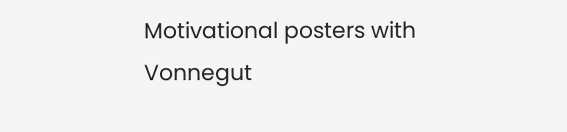Motivational posters with Vonnegut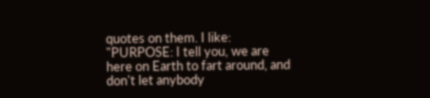quotes on them. I like: "PURPOSE: I tell you, we are here on Earth to fart around, and don't let anybody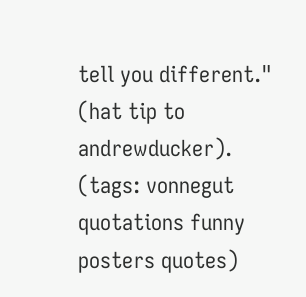tell you different." (hat tip to andrewducker).
(tags: vonnegut quotations funny posters quotes)